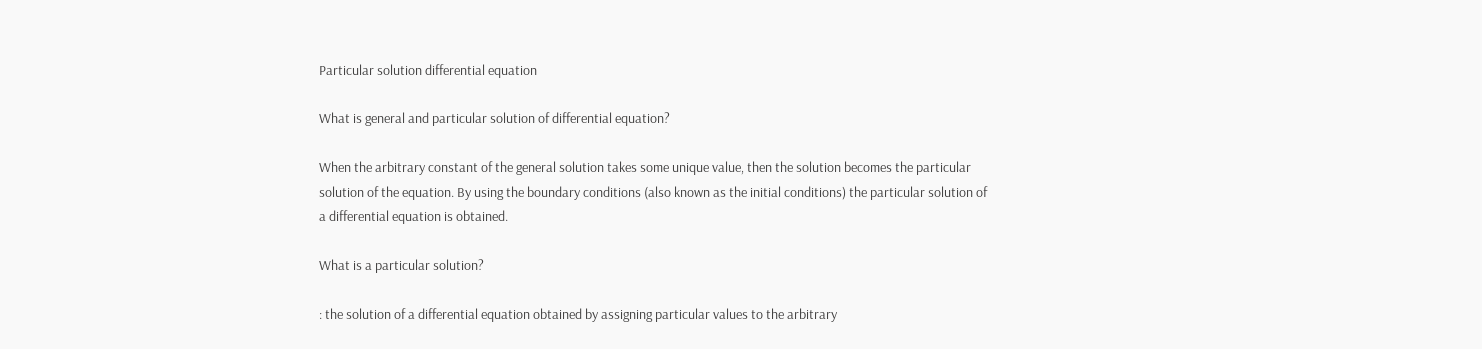Particular solution differential equation

What is general and particular solution of differential equation?

When the arbitrary constant of the general solution takes some unique value, then the solution becomes the particular solution of the equation. By using the boundary conditions (also known as the initial conditions) the particular solution of a differential equation is obtained.

What is a particular solution?

: the solution of a differential equation obtained by assigning particular values to the arbitrary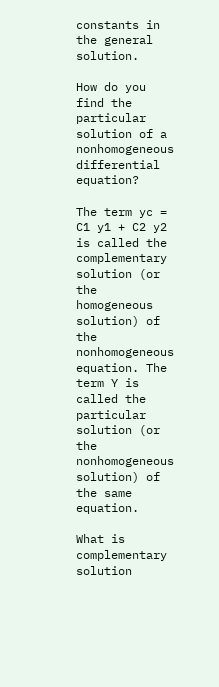constants in the general solution.

How do you find the particular solution of a nonhomogeneous differential equation?

The term yc = C1 y1 + C2 y2 is called the complementary solution (or the homogeneous solution) of the nonhomogeneous equation. The term Y is called the particular solution (or the nonhomogeneous solution) of the same equation.

What is complementary solution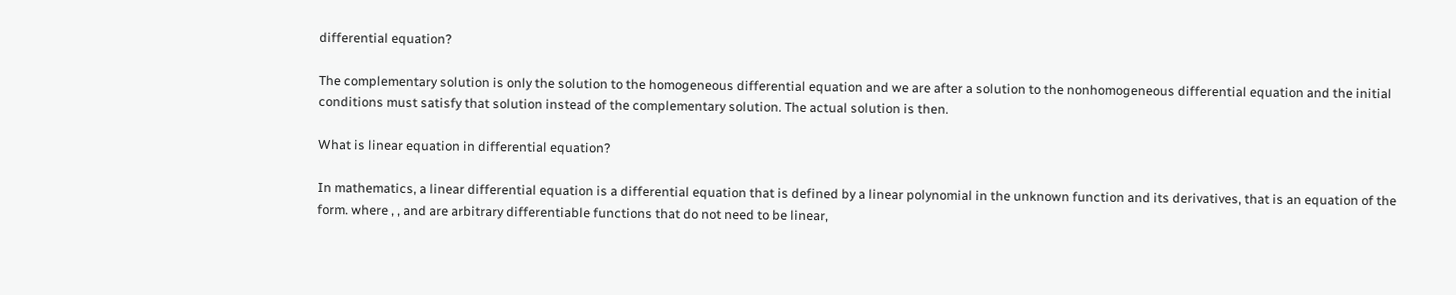differential equation?

The complementary solution is only the solution to the homogeneous differential equation and we are after a solution to the nonhomogeneous differential equation and the initial conditions must satisfy that solution instead of the complementary solution. The actual solution is then.

What is linear equation in differential equation?

In mathematics, a linear differential equation is a differential equation that is defined by a linear polynomial in the unknown function and its derivatives, that is an equation of the form. where , , and are arbitrary differentiable functions that do not need to be linear,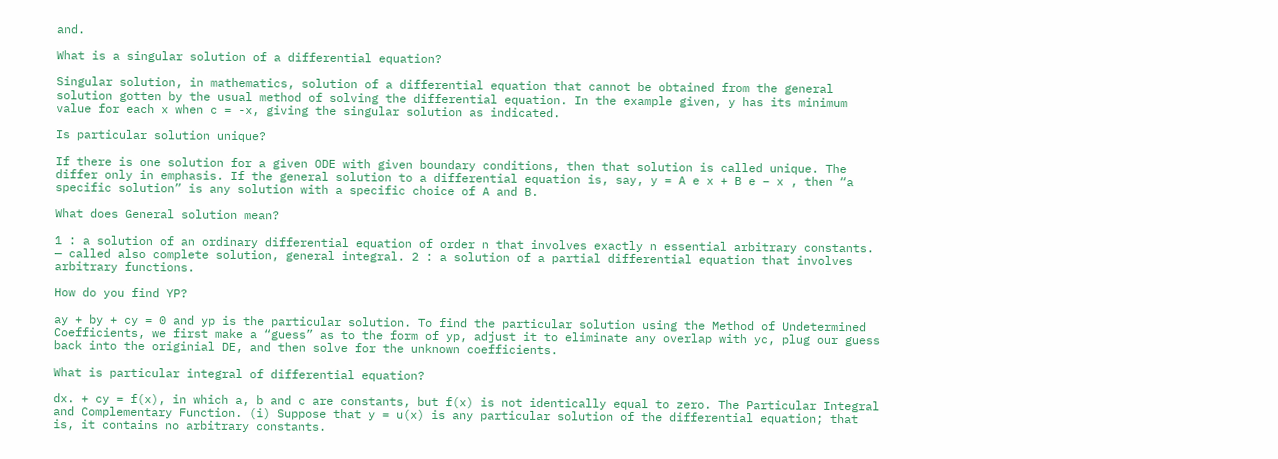and.

What is a singular solution of a differential equation?

Singular solution, in mathematics, solution of a differential equation that cannot be obtained from the general solution gotten by the usual method of solving the differential equation. In the example given, y has its minimum value for each x when c = -x, giving the singular solution as indicated.

Is particular solution unique?

If there is one solution for a given ODE with given boundary conditions, then that solution is called unique. The differ only in emphasis. If the general solution to a differential equation is, say, y = A e x + B e − x , then “a specific solution” is any solution with a specific choice of A and B.

What does General solution mean?

1 : a solution of an ordinary differential equation of order n that involves exactly n essential arbitrary constants. — called also complete solution, general integral. 2 : a solution of a partial differential equation that involves arbitrary functions.

How do you find YP?

ay + by + cy = 0 and yp is the particular solution. To find the particular solution using the Method of Undetermined Coefficients, we first make a “guess” as to the form of yp, adjust it to eliminate any overlap with yc, plug our guess back into the originial DE, and then solve for the unknown coefficients.

What is particular integral of differential equation?

dx. + cy = f(x), in which a, b and c are constants, but f(x) is not identically equal to zero. The Particular Integral and Complementary Function. (i) Suppose that y = u(x) is any particular solution of the differential equation; that is, it contains no arbitrary constants.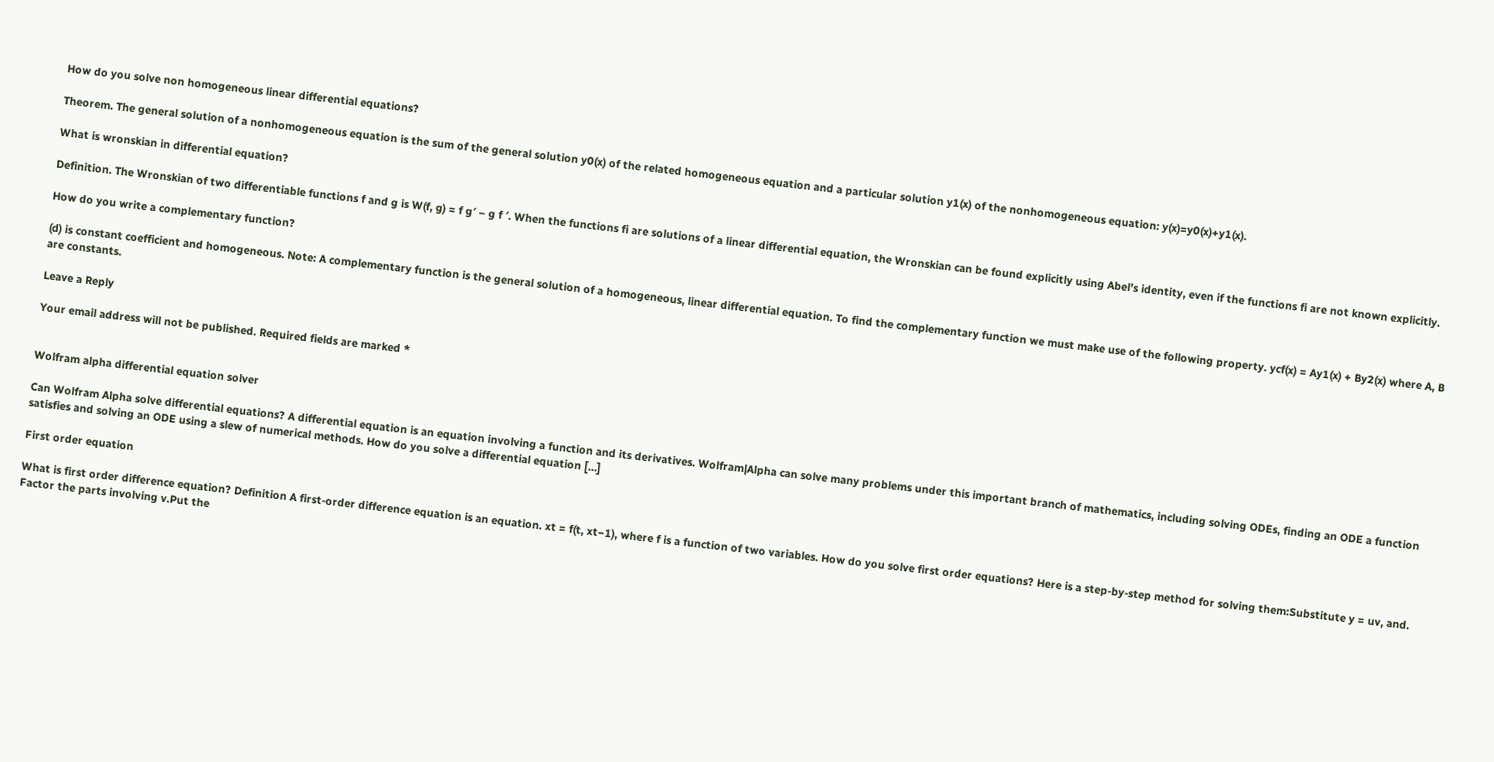How do you solve non homogeneous linear differential equations?

Theorem. The general solution of a nonhomogeneous equation is the sum of the general solution y0(x) of the related homogeneous equation and a particular solution y1(x) of the nonhomogeneous equation: y(x)=y0(x)+y1(x).

What is wronskian in differential equation?

Definition. The Wronskian of two differentiable functions f and g is W(f, g) = f g′ – g f ′. When the functions fi are solutions of a linear differential equation, the Wronskian can be found explicitly using Abel’s identity, even if the functions fi are not known explicitly.

How do you write a complementary function?

(d) is constant coefficient and homogeneous. Note: A complementary function is the general solution of a homogeneous, linear differential equation. To find the complementary function we must make use of the following property. ycf(x) = Ay1(x) + By2(x) where A, B are constants.

Leave a Reply

Your email address will not be published. Required fields are marked *


Wolfram alpha differential equation solver

Can Wolfram Alpha solve differential equations? A differential equation is an equation involving a function and its derivatives. Wolfram|Alpha can solve many problems under this important branch of mathematics, including solving ODEs, finding an ODE a function satisfies and solving an ODE using a slew of numerical methods. How do you solve a differential equation […]

First order equation

What is first order difference equation? Definition A first-order difference equation is an equation. xt = f(t, xt−1), where f is a function of two variables. How do you solve first order equations? Here is a step-by-step method for solving them:Substitute y = uv, and. Factor the parts involving v.Put the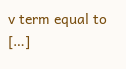v term equal to […]